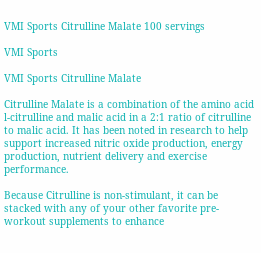VMI Sports Citrulline Malate 100 servings

VMI Sports

VMI Sports Citrulline Malate

Citrulline Malate is a combination of the amino acid l-citrulline and malic acid in a 2:1 ratio of citrulline to malic acid. It has been noted in research to help support increased nitric oxide production, energy production, nutrient delivery and exercise performance.

Because Citrulline is non-stimulant, it can be stacked with any of your other favorite pre-workout supplements to enhance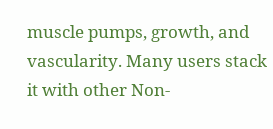muscle pumps, growth, and vascularity. Many users stack it with other Non-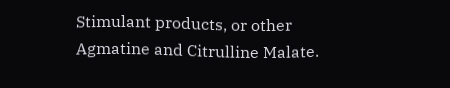Stimulant products, or other Agmatine and Citrulline Malate.